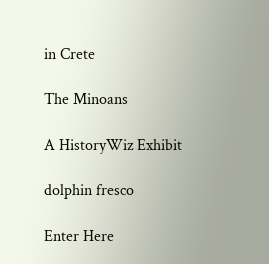in Crete

The Minoans

A HistoryWiz Exhibit

dolphin fresco

Enter Here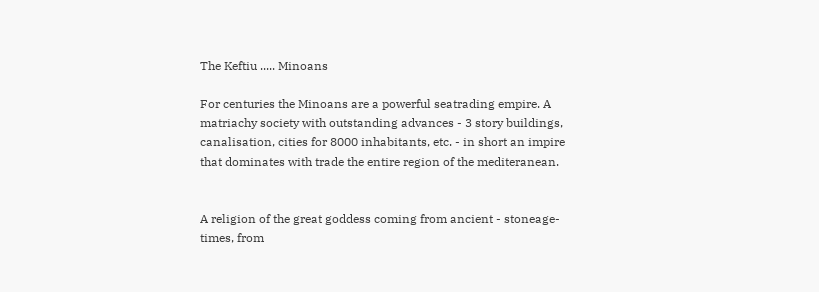The Keftiu ..... Minoans

For centuries the Minoans are a powerful seatrading empire. A matriachy society with outstanding advances - 3 story buildings, canalisation, cities for 8000 inhabitants, etc. - in short an impire that dominates with trade the entire region of the mediteranean.


A religion of the great goddess coming from ancient - stoneage- times, from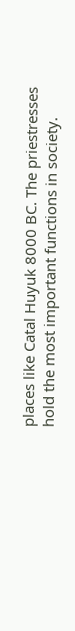places like Catal Huyuk 8000 BC. The priestresses hold the most important functions in society.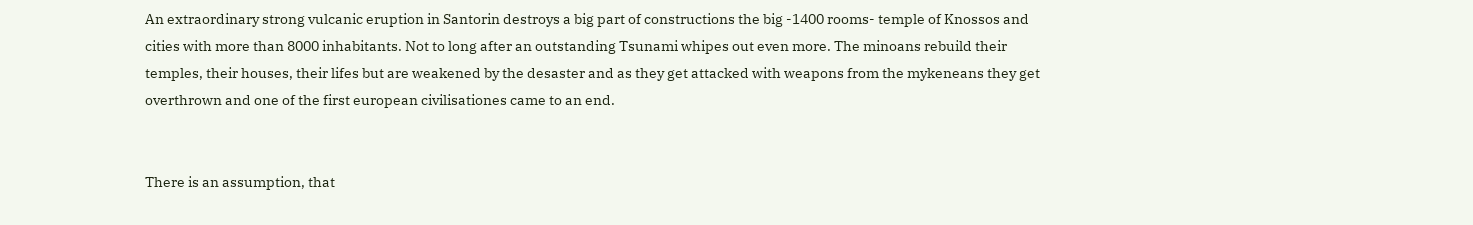An extraordinary strong vulcanic eruption in Santorin destroys a big part of constructions the big -1400 rooms- temple of Knossos and cities with more than 8000 inhabitants. Not to long after an outstanding Tsunami whipes out even more. The minoans rebuild their temples, their houses, their lifes but are weakened by the desaster and as they get attacked with weapons from the mykeneans they get overthrown and one of the first european civilisationes came to an end.


There is an assumption, that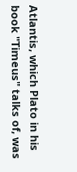Atlantis, which Plato in his book "Timeus" talks of, was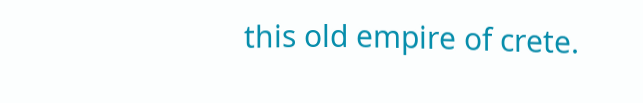this old empire of crete.